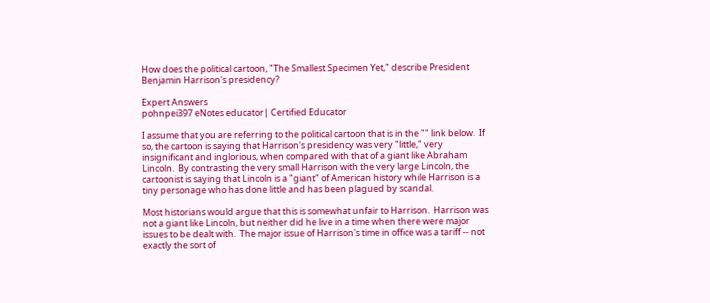How does the political cartoon, "The Smallest Specimen Yet," describe President Benjamin Harrison's presidency?

Expert Answers
pohnpei397 eNotes educator| Certified Educator

I assume that you are referring to the political cartoon that is in the "" link below.  If so, the cartoon is saying that Harrison's presidency was very "little," very insignificant and inglorious, when compared with that of a giant like Abraham Lincoln.  By contrasting the very small Harrison with the very large Lincoln, the cartoonist is saying that Lincoln is a "giant" of American history while Harrison is a tiny personage who has done little and has been plagued by scandal.

Most historians would argue that this is somewhat unfair to Harrison.  Harrison was not a giant like Lincoln, but neither did he live in a time when there were major issues to be dealt with.  The major issue of Harrison's time in office was a tariff -- not exactly the sort of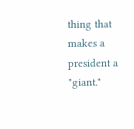thing that makes a president a "giant."